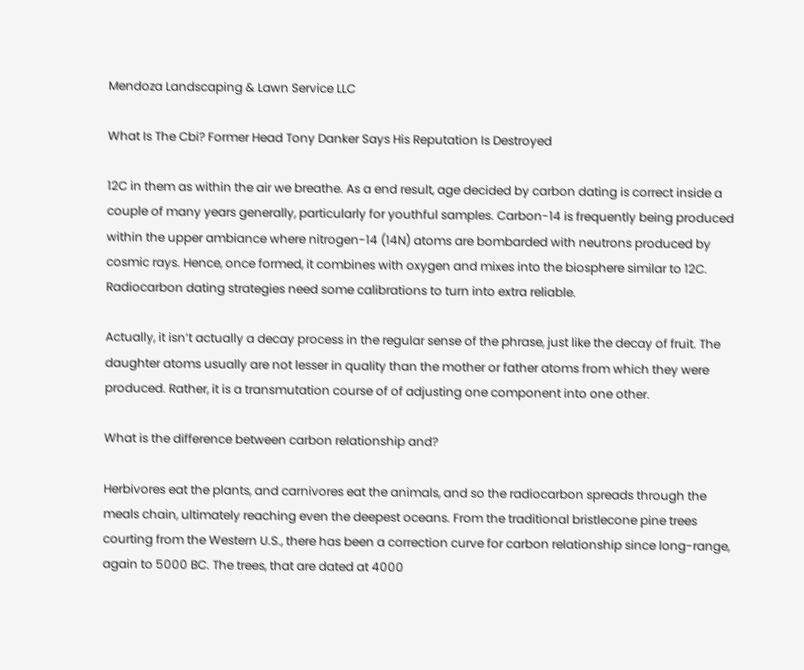Mendoza Landscaping & Lawn Service LLC

What Is The Cbi? Former Head Tony Danker Says His Reputation Is Destroyed

12C in them as within the air we breathe. As a end result, age decided by carbon dating is correct inside a couple of many years generally, particularly for youthful samples. Carbon-14 is frequently being produced within the upper ambiance where nitrogen-14 (14N) atoms are bombarded with neutrons produced by cosmic rays. Hence, once formed, it combines with oxygen and mixes into the biosphere similar to 12C. Radiocarbon dating strategies need some calibrations to turn into extra reliable.

Actually, it isn’t actually a decay process in the regular sense of the phrase, just like the decay of fruit. The daughter atoms usually are not lesser in quality than the mother or father atoms from which they were produced. Rather, it is a transmutation course of of adjusting one component into one other.

What is the difference between carbon relationship and?

Herbivores eat the plants, and carnivores eat the animals, and so the radiocarbon spreads through the meals chain, ultimately reaching even the deepest oceans. From the traditional bristlecone pine trees courting from the Western U.S., there has been a correction curve for carbon relationship since long-range, again to 5000 BC. The trees, that are dated at 4000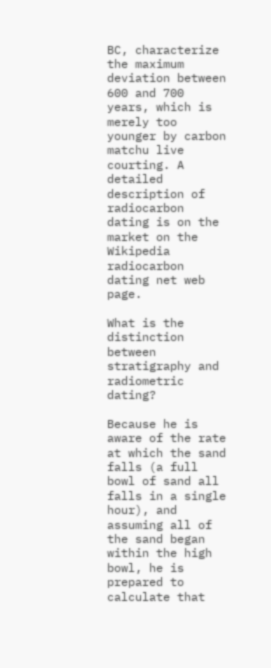BC, characterize the maximum deviation between 600 and 700 years, which is merely too younger by carbon matchu live courting. A detailed description of radiocarbon dating is on the market on the Wikipedia radiocarbon dating net web page.

What is the distinction between stratigraphy and radiometric dating?

Because he is aware of the rate at which the sand falls (a full bowl of sand all falls in a single hour), and assuming all of the sand began within the high bowl, he is prepared to calculate that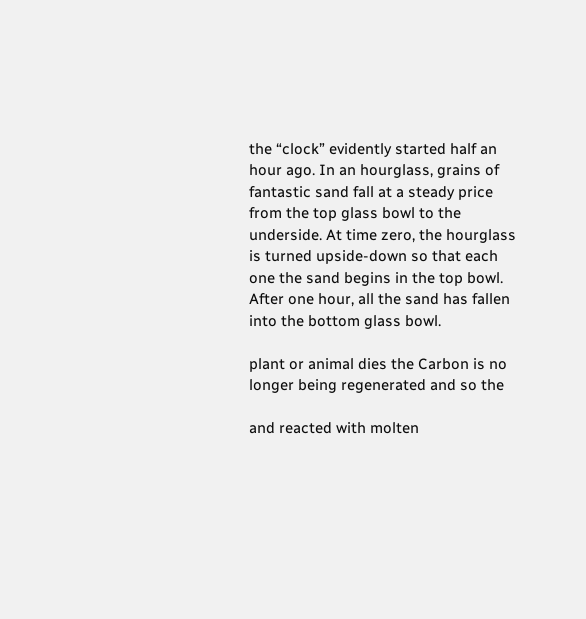the “clock” evidently started half an hour ago. In an hourglass, grains of fantastic sand fall at a steady price from the top glass bowl to the underside. At time zero, the hourglass is turned upside-down so that each one the sand begins in the top bowl. After one hour, all the sand has fallen into the bottom glass bowl.

plant or animal dies the Carbon is no longer being regenerated and so the

and reacted with molten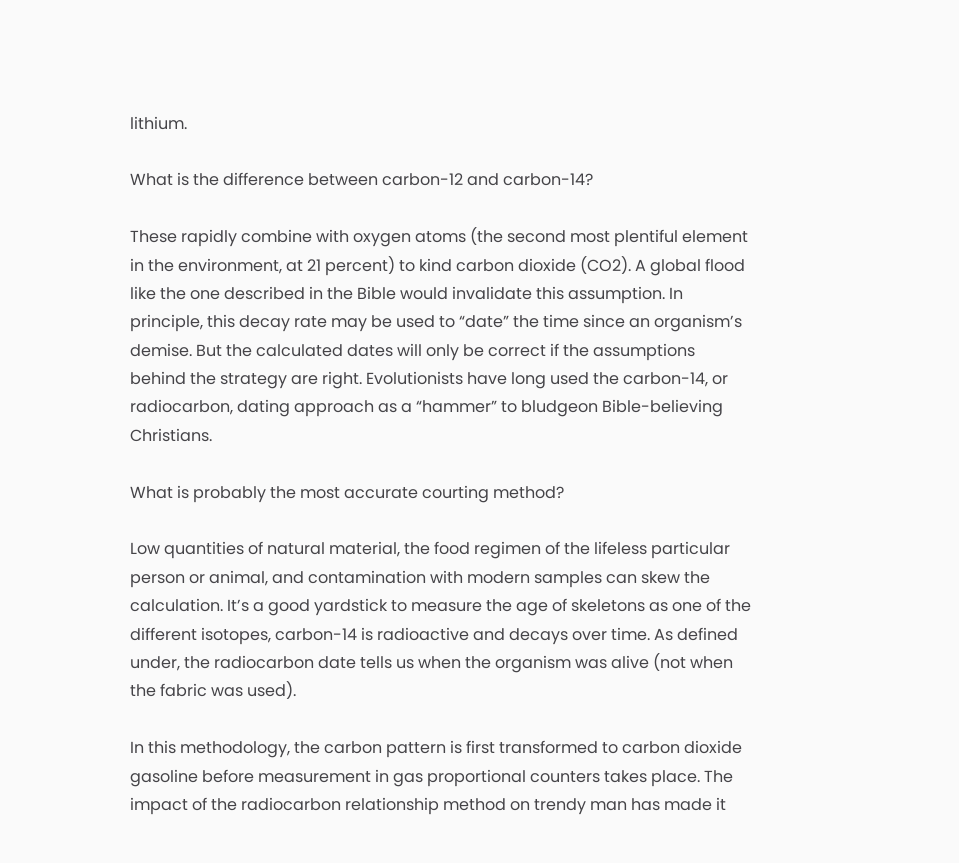lithium.

What is the difference between carbon-12 and carbon-14?

These rapidly combine with oxygen atoms (the second most plentiful element in the environment, at 21 percent) to kind carbon dioxide (CO2). A global flood like the one described in the Bible would invalidate this assumption. In principle, this decay rate may be used to “date” the time since an organism’s demise. But the calculated dates will only be correct if the assumptions behind the strategy are right. Evolutionists have long used the carbon-14, or radiocarbon, dating approach as a “hammer” to bludgeon Bible-believing Christians.

What is probably the most accurate courting method?

Low quantities of natural material, the food regimen of the lifeless particular person or animal, and contamination with modern samples can skew the calculation. It’s a good yardstick to measure the age of skeletons as one of the different isotopes, carbon-14 is radioactive and decays over time. As defined under, the radiocarbon date tells us when the organism was alive (not when the fabric was used).

In this methodology, the carbon pattern is first transformed to carbon dioxide gasoline before measurement in gas proportional counters takes place. The impact of the radiocarbon relationship method on trendy man has made it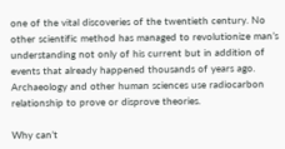one of the vital discoveries of the twentieth century. No other scientific method has managed to revolutionize man’s understanding not only of his current but in addition of events that already happened thousands of years ago. Archaeology and other human sciences use radiocarbon relationship to prove or disprove theories.

Why can’t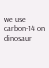we use carbon-14 on dinosaur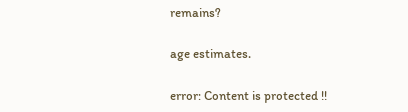remains?

age estimates.

error: Content is protected !!